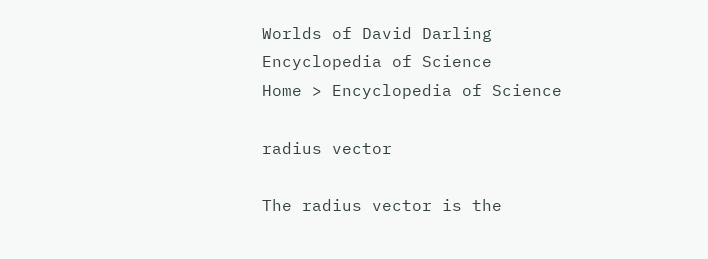Worlds of David Darling
Encyclopedia of Science
Home > Encyclopedia of Science

radius vector

The radius vector is the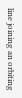line joining an orbiting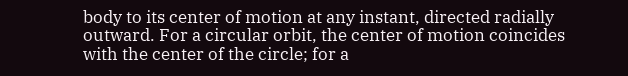body to its center of motion at any instant, directed radially outward. For a circular orbit, the center of motion coincides with the center of the circle; for a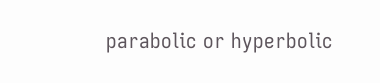parabolic or hyperbolic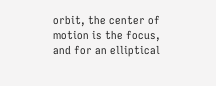orbit, the center of motion is the focus, and for an elliptical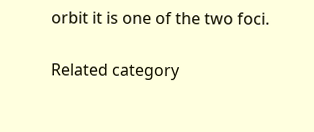orbit it is one of the two foci.

Related category